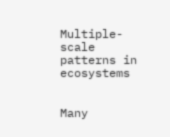Multiple-scale patterns in ecosystems


Many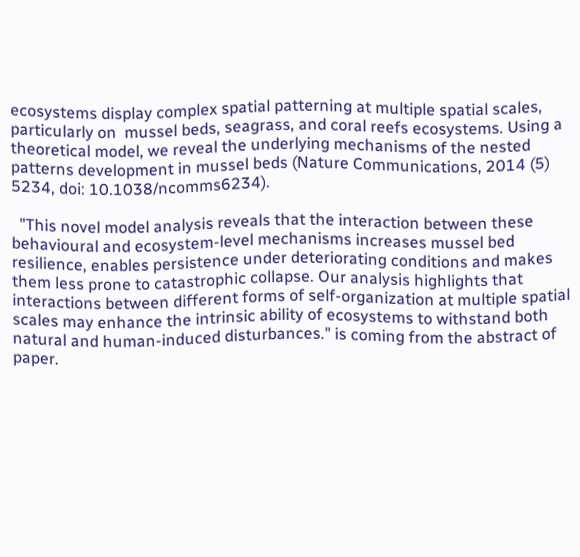ecosystems display complex spatial patterning at multiple spatial scales, particularly on  mussel beds, seagrass, and coral reefs ecosystems. Using a theoretical model, we reveal the underlying mechanisms of the nested patterns development in mussel beds (Nature Communications, 2014 (5) 5234, doi: 10.1038/ncomms6234).

  "This novel model analysis reveals that the interaction between these behavioural and ecosystem-level mechanisms increases mussel bed resilience, enables persistence under deteriorating conditions and makes them less prone to catastrophic collapse. Our analysis highlights that interactions between different forms of self-organization at multiple spatial scales may enhance the intrinsic ability of ecosystems to withstand both natural and human-induced disturbances." is coming from the abstract of paper.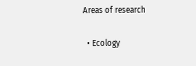Areas of research

  • Ecology